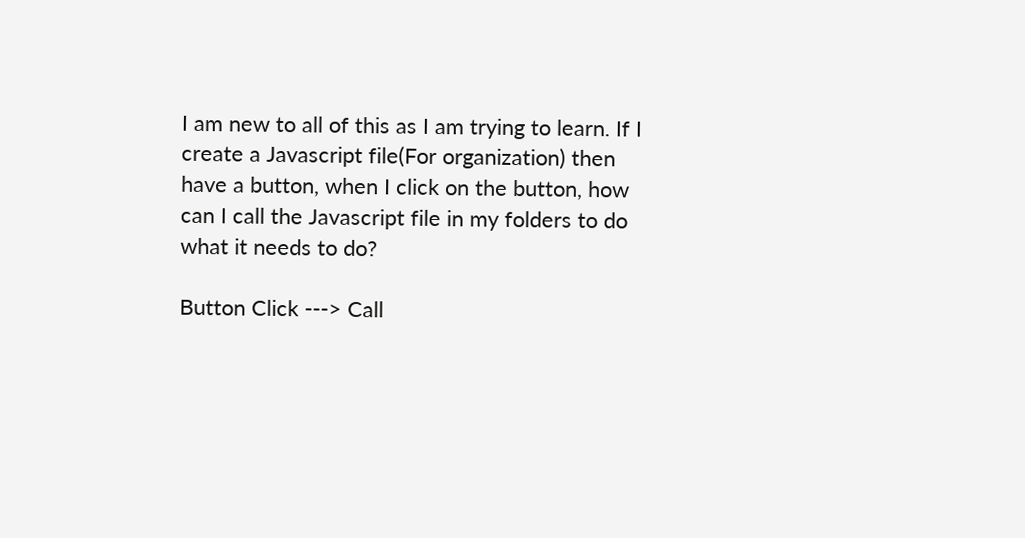I am new to all of this as I am trying to learn. If I create a Javascript file(For organization) then have a button, when I click on the button, how can I call the Javascript file in my folders to do what it needs to do?

Button Click ---> Call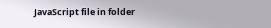JavaScript file in folder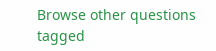Browse other questions tagged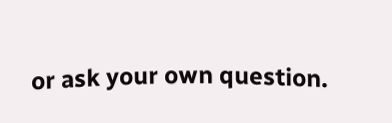or ask your own question.